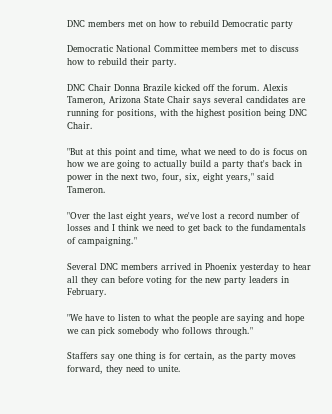DNC members met on how to rebuild Democratic party

Democratic National Committee members met to discuss how to rebuild their party.

DNC Chair Donna Brazile kicked off the forum. Alexis Tameron, Arizona State Chair says several candidates are running for positions, with the highest position being DNC Chair.

"But at this point and time, what we need to do is focus on how we are going to actually build a party that's back in power in the next two, four, six, eight years," said Tameron.

"Over the last eight years, we've lost a record number of losses and I think we need to get back to the fundamentals of campaigning."

Several DNC members arrived in Phoenix yesterday to hear all they can before voting for the new party leaders in February.

"We have to listen to what the people are saying and hope we can pick somebody who follows through."

Staffers say one thing is for certain, as the party moves forward, they need to unite.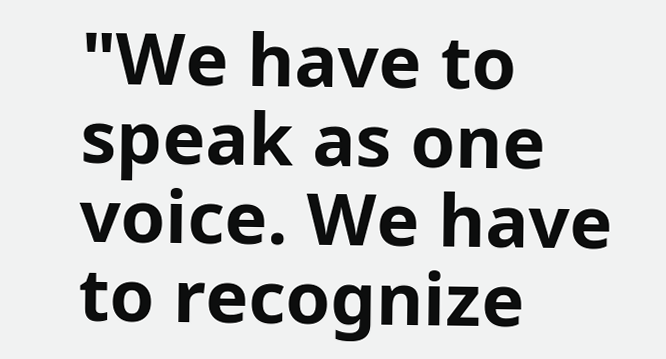"We have to speak as one voice. We have to recognize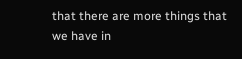that there are more things that we have in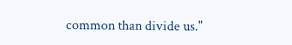common than divide us."